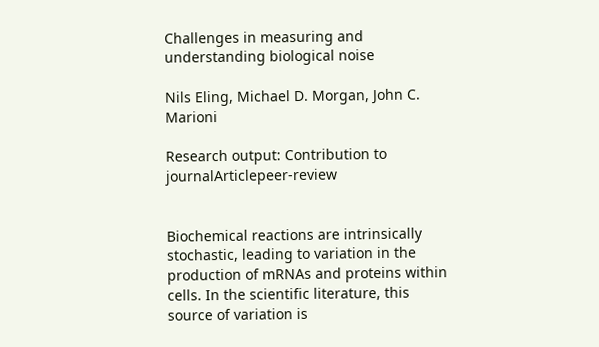Challenges in measuring and understanding biological noise

Nils Eling, Michael D. Morgan, John C. Marioni

Research output: Contribution to journalArticlepeer-review


Biochemical reactions are intrinsically stochastic, leading to variation in the production of mRNAs and proteins within cells. In the scientific literature, this source of variation is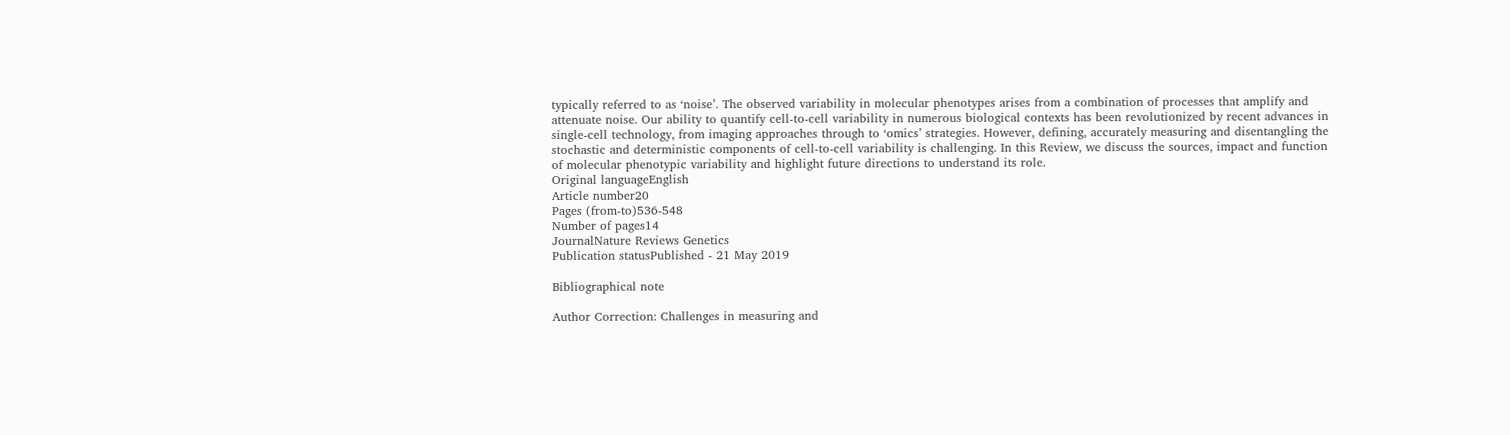typically referred to as ‘noise’. The observed variability in molecular phenotypes arises from a combination of processes that amplify and attenuate noise. Our ability to quantify cell-to-cell variability in numerous biological contexts has been revolutionized by recent advances in single-cell technology, from imaging approaches through to ‘omics’ strategies. However, defining, accurately measuring and disentangling the stochastic and deterministic components of cell-to-cell variability is challenging. In this Review, we discuss the sources, impact and function of molecular phenotypic variability and highlight future directions to understand its role.
Original languageEnglish
Article number20
Pages (from-to)536-548
Number of pages14
JournalNature Reviews Genetics
Publication statusPublished - 21 May 2019

Bibliographical note

Author Correction: Challenges in measuring and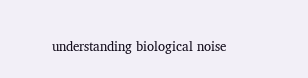understanding biological noise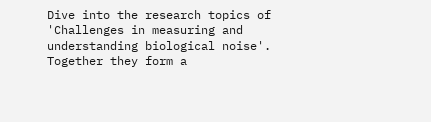Dive into the research topics of 'Challenges in measuring and understanding biological noise'. Together they form a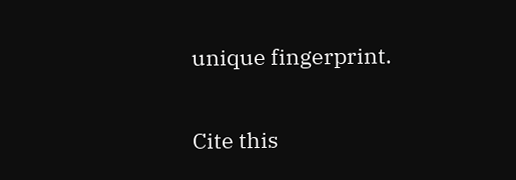unique fingerprint.

Cite this